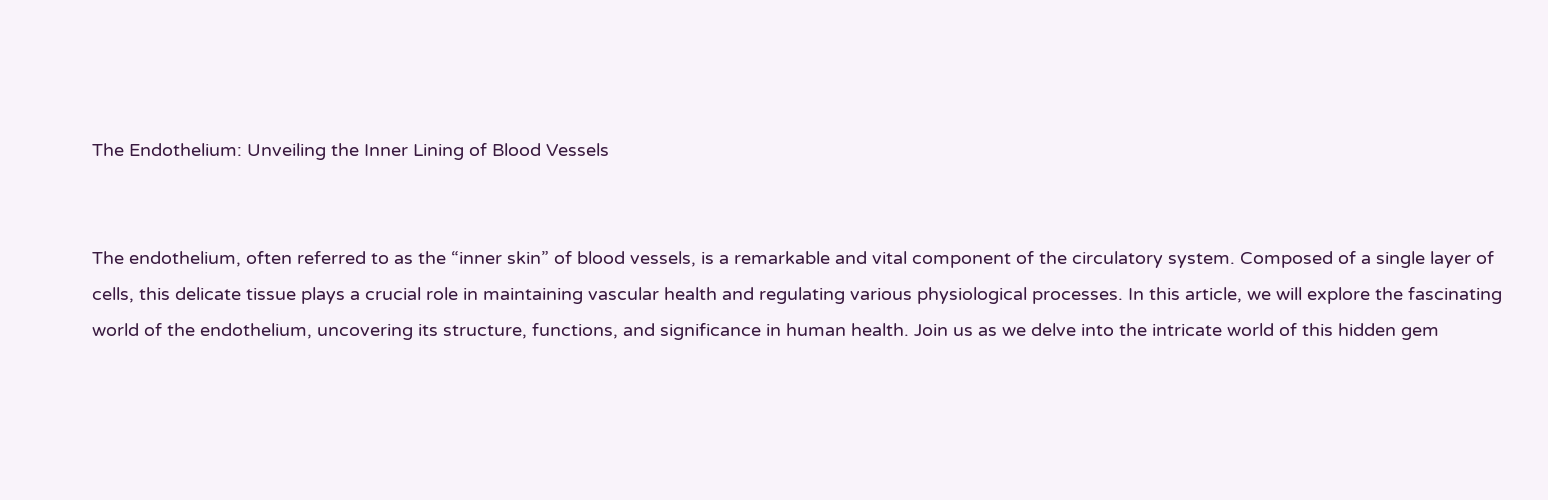The Endothelium: Unveiling the Inner Lining of Blood Vessels


The endothelium, often referred to as the “inner skin” of blood vessels, is a remarkable and vital component of the circulatory system. Composed of a single layer of cells, this delicate tissue plays a crucial role in maintaining vascular health and regulating various physiological processes. In this article, we will explore the fascinating world of the endothelium, uncovering its structure, functions, and significance in human health. Join us as we delve into the intricate world of this hidden gem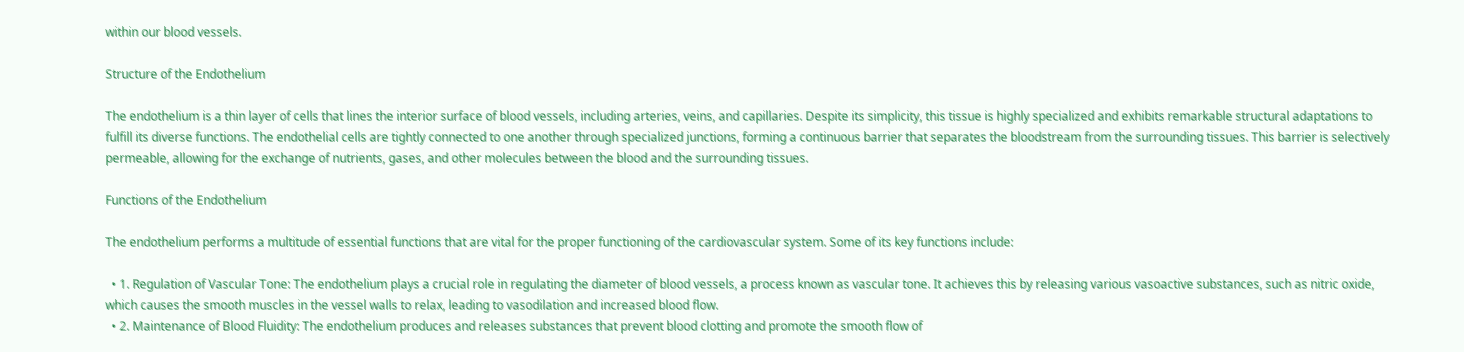within our blood vessels.

Structure of the Endothelium

The endothelium is a thin layer of cells that lines the interior surface of blood vessels, including arteries, veins, and capillaries. Despite its simplicity, this tissue is highly specialized and exhibits remarkable structural adaptations to fulfill its diverse functions. The endothelial cells are tightly connected to one another through specialized junctions, forming a continuous barrier that separates the bloodstream from the surrounding tissues. This barrier is selectively permeable, allowing for the exchange of nutrients, gases, and other molecules between the blood and the surrounding tissues.

Functions of the Endothelium

The endothelium performs a multitude of essential functions that are vital for the proper functioning of the cardiovascular system. Some of its key functions include:

  • 1. Regulation of Vascular Tone: The endothelium plays a crucial role in regulating the diameter of blood vessels, a process known as vascular tone. It achieves this by releasing various vasoactive substances, such as nitric oxide, which causes the smooth muscles in the vessel walls to relax, leading to vasodilation and increased blood flow.
  • 2. Maintenance of Blood Fluidity: The endothelium produces and releases substances that prevent blood clotting and promote the smooth flow of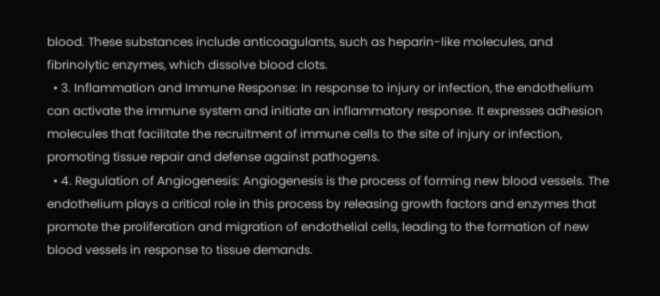blood. These substances include anticoagulants, such as heparin-like molecules, and fibrinolytic enzymes, which dissolve blood clots.
  • 3. Inflammation and Immune Response: In response to injury or infection, the endothelium can activate the immune system and initiate an inflammatory response. It expresses adhesion molecules that facilitate the recruitment of immune cells to the site of injury or infection, promoting tissue repair and defense against pathogens.
  • 4. Regulation of Angiogenesis: Angiogenesis is the process of forming new blood vessels. The endothelium plays a critical role in this process by releasing growth factors and enzymes that promote the proliferation and migration of endothelial cells, leading to the formation of new blood vessels in response to tissue demands.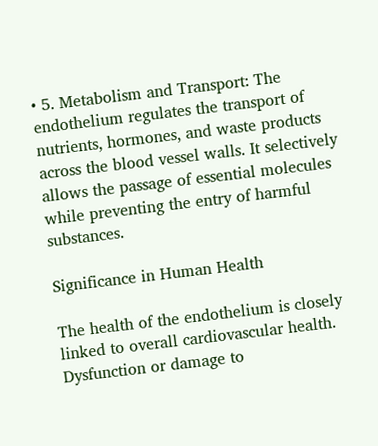• 5. Metabolism and Transport: The endothelium regulates the transport of nutrients, hormones, and waste products across the blood vessel walls. It selectively allows the passage of essential molecules while preventing the entry of harmful substances.

Significance in Human Health

The health of the endothelium is closely linked to overall cardiovascular health. Dysfunction or damage to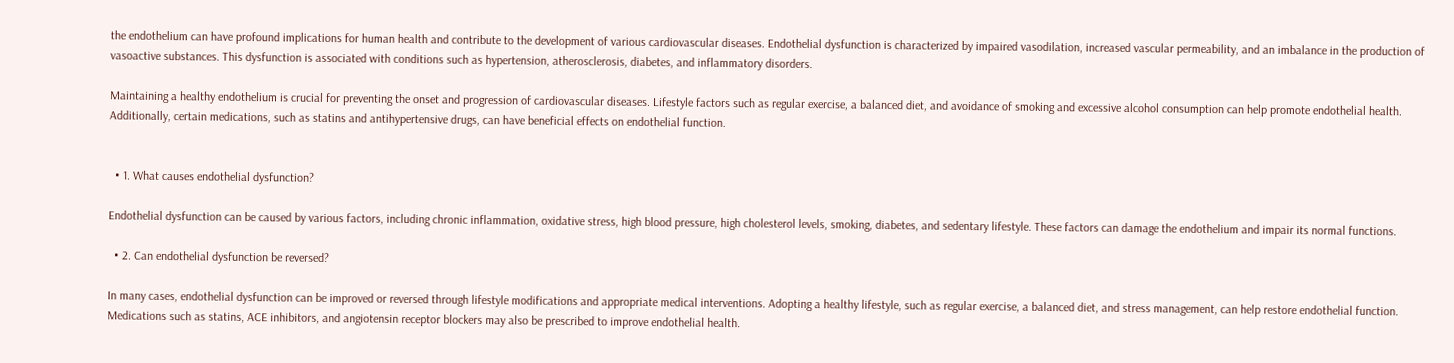the endothelium can have profound implications for human health and contribute to the development of various cardiovascular diseases. Endothelial dysfunction is characterized by impaired vasodilation, increased vascular permeability, and an imbalance in the production of vasoactive substances. This dysfunction is associated with conditions such as hypertension, atherosclerosis, diabetes, and inflammatory disorders.

Maintaining a healthy endothelium is crucial for preventing the onset and progression of cardiovascular diseases. Lifestyle factors such as regular exercise, a balanced diet, and avoidance of smoking and excessive alcohol consumption can help promote endothelial health. Additionally, certain medications, such as statins and antihypertensive drugs, can have beneficial effects on endothelial function.


  • 1. What causes endothelial dysfunction?

Endothelial dysfunction can be caused by various factors, including chronic inflammation, oxidative stress, high blood pressure, high cholesterol levels, smoking, diabetes, and sedentary lifestyle. These factors can damage the endothelium and impair its normal functions.

  • 2. Can endothelial dysfunction be reversed?

In many cases, endothelial dysfunction can be improved or reversed through lifestyle modifications and appropriate medical interventions. Adopting a healthy lifestyle, such as regular exercise, a balanced diet, and stress management, can help restore endothelial function. Medications such as statins, ACE inhibitors, and angiotensin receptor blockers may also be prescribed to improve endothelial health.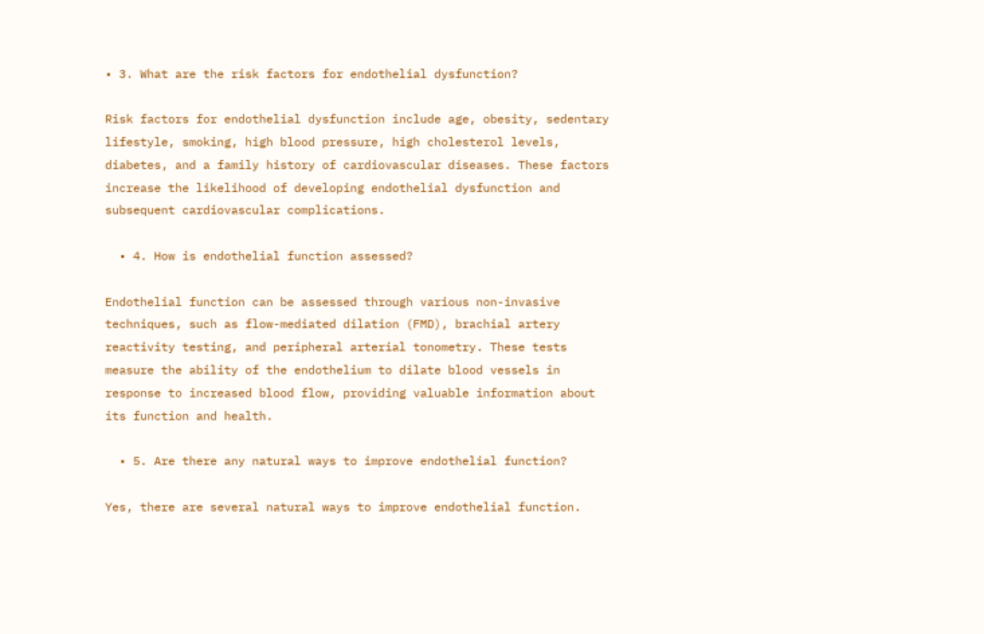• 3. What are the risk factors for endothelial dysfunction?

Risk factors for endothelial dysfunction include age, obesity, sedentary lifestyle, smoking, high blood pressure, high cholesterol levels, diabetes, and a family history of cardiovascular diseases. These factors increase the likelihood of developing endothelial dysfunction and subsequent cardiovascular complications.

  • 4. How is endothelial function assessed?

Endothelial function can be assessed through various non-invasive techniques, such as flow-mediated dilation (FMD), brachial artery reactivity testing, and peripheral arterial tonometry. These tests measure the ability of the endothelium to dilate blood vessels in response to increased blood flow, providing valuable information about its function and health.

  • 5. Are there any natural ways to improve endothelial function?

Yes, there are several natural ways to improve endothelial function.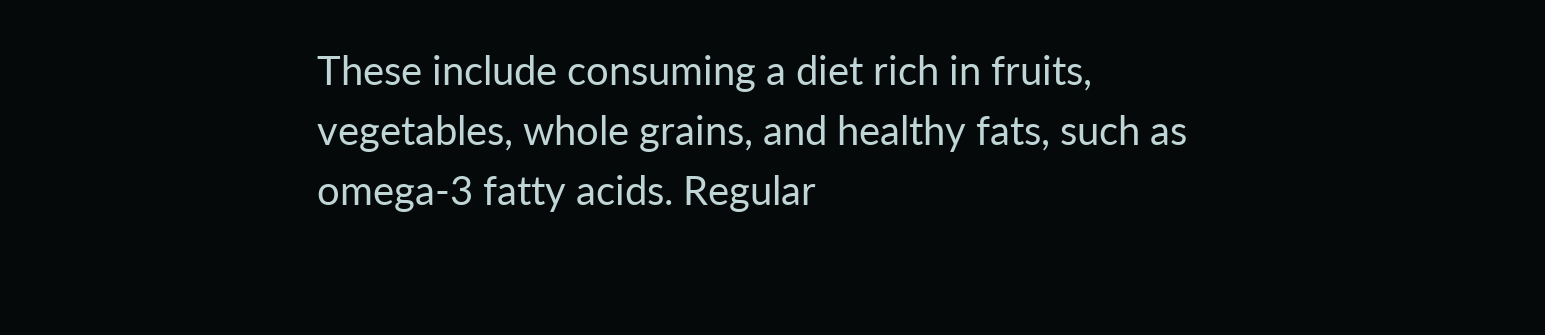These include consuming a diet rich in fruits, vegetables, whole grains, and healthy fats, such as omega-3 fatty acids. Regular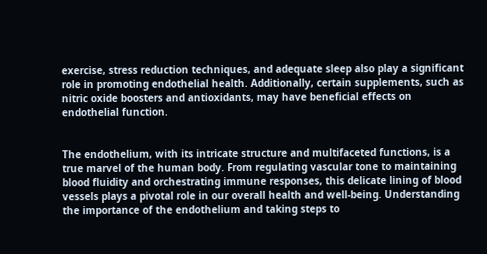exercise, stress reduction techniques, and adequate sleep also play a significant role in promoting endothelial health. Additionally, certain supplements, such as nitric oxide boosters and antioxidants, may have beneficial effects on endothelial function.


The endothelium, with its intricate structure and multifaceted functions, is a true marvel of the human body. From regulating vascular tone to maintaining blood fluidity and orchestrating immune responses, this delicate lining of blood vessels plays a pivotal role in our overall health and well-being. Understanding the importance of the endothelium and taking steps to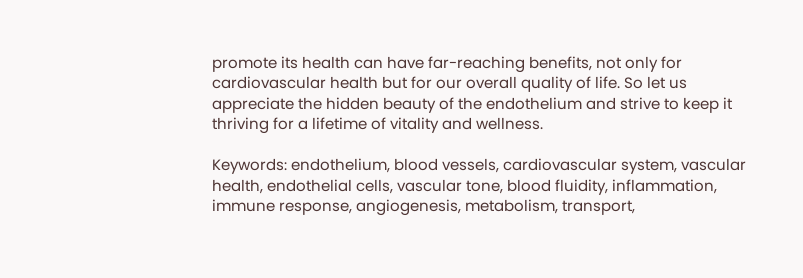promote its health can have far-reaching benefits, not only for cardiovascular health but for our overall quality of life. So let us appreciate the hidden beauty of the endothelium and strive to keep it thriving for a lifetime of vitality and wellness.

Keywords: endothelium, blood vessels, cardiovascular system, vascular health, endothelial cells, vascular tone, blood fluidity, inflammation, immune response, angiogenesis, metabolism, transport,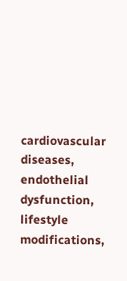cardiovascular diseases, endothelial dysfunction, lifestyle modifications,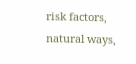risk factors, natural ways,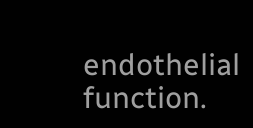endothelial function.